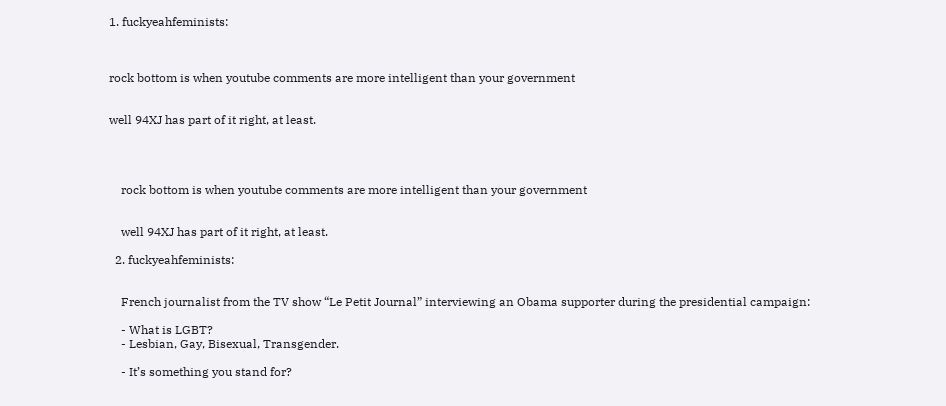1. fuckyeahfeminists:



rock bottom is when youtube comments are more intelligent than your government


well 94XJ has part of it right, at least.




    rock bottom is when youtube comments are more intelligent than your government


    well 94XJ has part of it right, at least.

  2. fuckyeahfeminists:


    French journalist from the TV show “Le Petit Journal” interviewing an Obama supporter during the presidential campaign:

    - What is LGBT?
    - Lesbian, Gay, Bisexual, Transgender.

    - It’s something you stand for?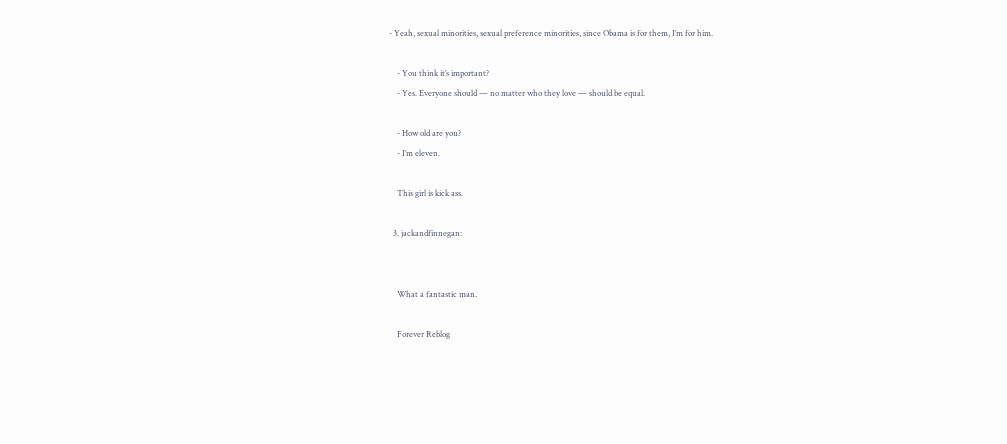- Yeah, sexual minorities, sexual preference minorities, since Obama is for them, I’m for him.

    - You think it’s important?
    - Yes. Everyone should — no matter who they love — should be equal.

    - How old are you?
    - I’m eleven.

    This girl is kick ass.

  3. jackandfinnegan:


    What a fantastic man.

    Forever Reblog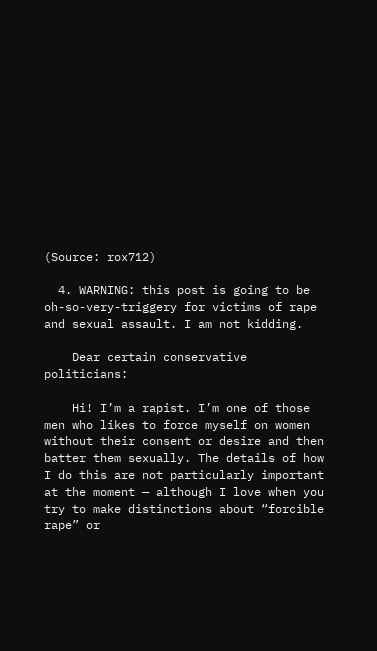(Source: rox712)

  4. WARNING: this post is going to be oh-so-very-triggery for victims of rape and sexual assault. I am not kidding.

    Dear certain conservative politicians:

    Hi! I’m a rapist. I’m one of those men who likes to force myself on women without their consent or desire and then batter them sexually. The details of how I do this are not particularly important at the moment — although I love when you try to make distinctions about “forcible rape” or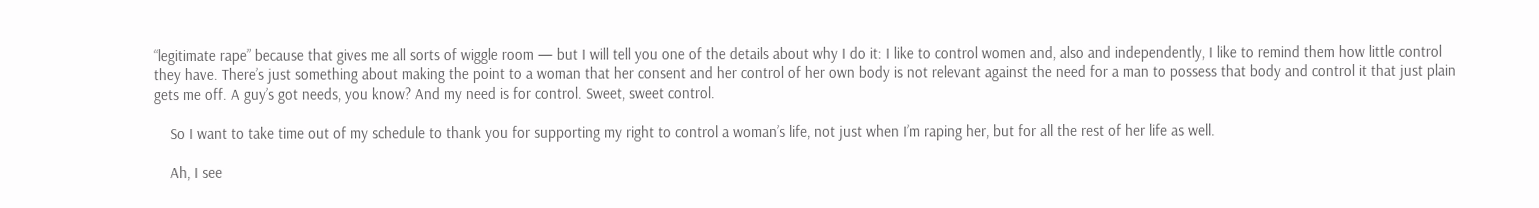“legitimate rape” because that gives me all sorts of wiggle room — but I will tell you one of the details about why I do it: I like to control women and, also and independently, I like to remind them how little control they have. There’s just something about making the point to a woman that her consent and her control of her own body is not relevant against the need for a man to possess that body and control it that just plain gets me off. A guy’s got needs, you know? And my need is for control. Sweet, sweet control.

    So I want to take time out of my schedule to thank you for supporting my right to control a woman’s life, not just when I’m raping her, but for all the rest of her life as well.

    Ah, I see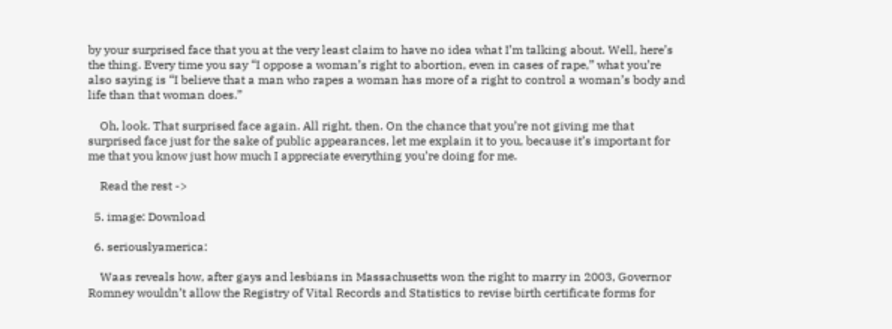by your surprised face that you at the very least claim to have no idea what I’m talking about. Well, here’s the thing. Every time you say “I oppose a woman’s right to abortion, even in cases of rape,” what you’re also saying is “I believe that a man who rapes a woman has more of a right to control a woman’s body and life than that woman does.”

    Oh, look. That surprised face again. All right, then. On the chance that you’re not giving me that surprised face just for the sake of public appearances, let me explain it to you, because it’s important for me that you know just how much I appreciate everything you’re doing for me.

    Read the rest ->

  5. image: Download

  6. seriouslyamerica:

    Waas reveals how, after gays and lesbians in Massachusetts won the right to marry in 2003, Governor Romney wouldn’t allow the Registry of Vital Records and Statistics to revise birth certificate forms for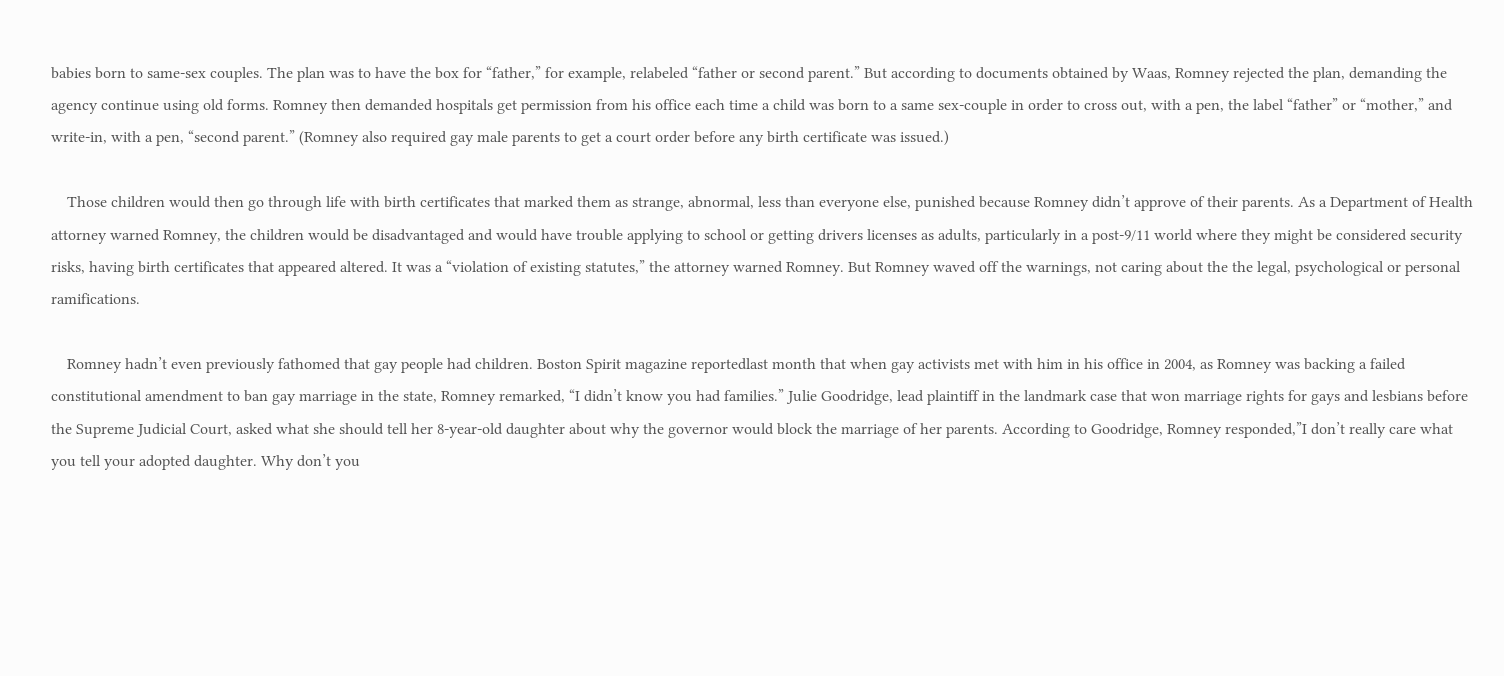babies born to same-sex couples. The plan was to have the box for “father,” for example, relabeled “father or second parent.” But according to documents obtained by Waas, Romney rejected the plan, demanding the agency continue using old forms. Romney then demanded hospitals get permission from his office each time a child was born to a same sex-couple in order to cross out, with a pen, the label “father” or “mother,” and write-in, with a pen, “second parent.” (Romney also required gay male parents to get a court order before any birth certificate was issued.)

    Those children would then go through life with birth certificates that marked them as strange, abnormal, less than everyone else, punished because Romney didn’t approve of their parents. As a Department of Health attorney warned Romney, the children would be disadvantaged and would have trouble applying to school or getting drivers licenses as adults, particularly in a post-9/11 world where they might be considered security risks, having birth certificates that appeared altered. It was a “violation of existing statutes,” the attorney warned Romney. But Romney waved off the warnings, not caring about the the legal, psychological or personal ramifications.

    Romney hadn’t even previously fathomed that gay people had children. Boston Spirit magazine reportedlast month that when gay activists met with him in his office in 2004, as Romney was backing a failed constitutional amendment to ban gay marriage in the state, Romney remarked, “I didn’t know you had families.” Julie Goodridge, lead plaintiff in the landmark case that won marriage rights for gays and lesbians before the Supreme Judicial Court, asked what she should tell her 8-year-old daughter about why the governor would block the marriage of her parents. According to Goodridge, Romney responded,”I don’t really care what you tell your adopted daughter. Why don’t you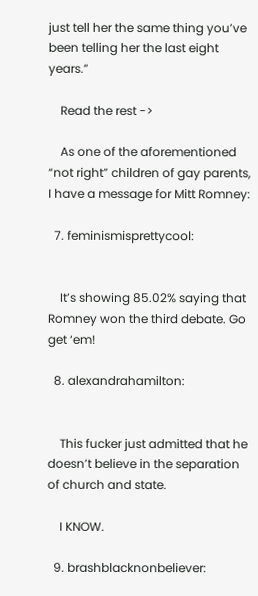just tell her the same thing you’ve been telling her the last eight years.”

    Read the rest ->

    As one of the aforementioned “not right” children of gay parents, I have a message for Mitt Romney:

  7. feminismisprettycool:


    It’s showing 85.02% saying that Romney won the third debate. Go get ‘em!

  8. alexandrahamilton:


    This fucker just admitted that he doesn’t believe in the separation of church and state.

    I KNOW.

  9. brashblacknonbeliever: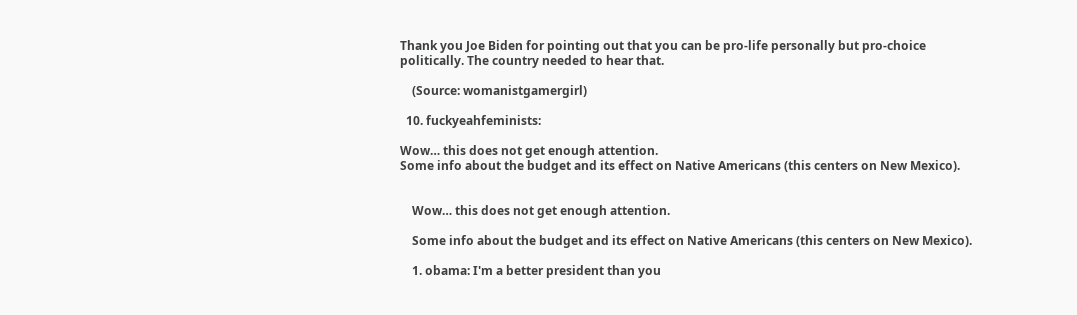Thank you Joe Biden for pointing out that you can be pro-life personally but pro-choice politically. The country needed to hear that.

    (Source: womanistgamergirl)

  10. fuckyeahfeminists:

Wow… this does not get enough attention.
Some info about the budget and its effect on Native Americans (this centers on New Mexico).


    Wow… this does not get enough attention.

    Some info about the budget and its effect on Native Americans (this centers on New Mexico).

    1. obama: I'm a better president than you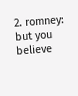2. romney: but you believe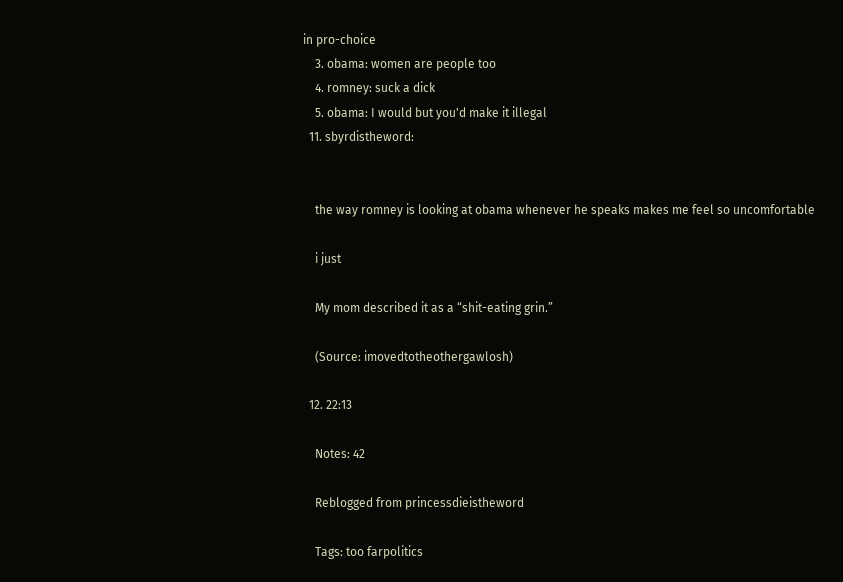in pro-choice
    3. obama: women are people too
    4. romney: suck a dick
    5. obama: I would but you'd make it illegal
  11. sbyrdistheword:


    the way romney is looking at obama whenever he speaks makes me feel so uncomfortable

    i just

    My mom described it as a “shit-eating grin.”

    (Source: imovedtotheothergawlosh)

  12. 22:13

    Notes: 42

    Reblogged from princessdieistheword

    Tags: too farpolitics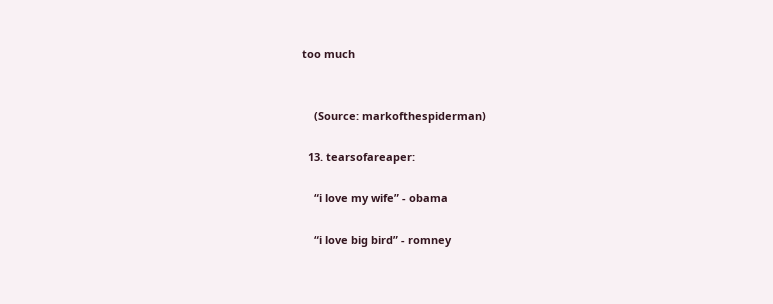too much


    (Source: markofthespiderman)

  13. tearsofareaper:

    “i love my wife” - obama

    “i love big bird” - romney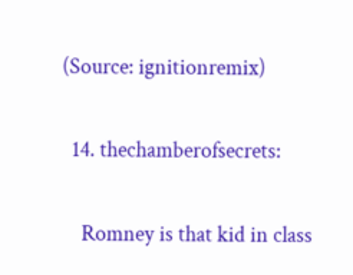(Source: ignitionremix)

  14. thechamberofsecrets:

    Romney is that kid in class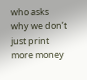who asks why we don’t just print more money